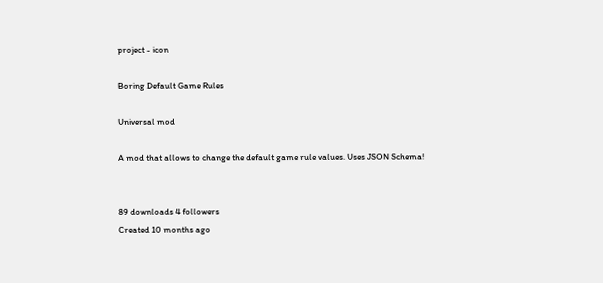project - icon

Boring Default Game Rules

Universal mod

A mod that allows to change the default game rule values. Uses JSON Schema!


89 downloads 4 followers
Created 10 months ago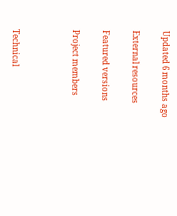Updated 6 months ago

External resources

Featured versions

Project members



Technical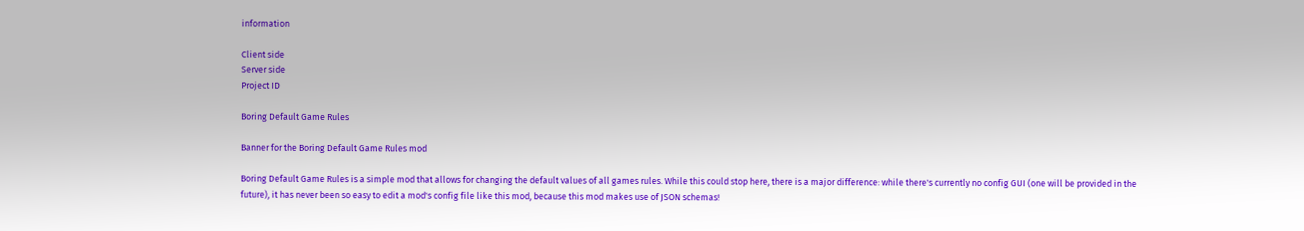information

Client side
Server side
Project ID

Boring Default Game Rules

Banner for the Boring Default Game Rules mod

Boring Default Game Rules is a simple mod that allows for changing the default values of all games rules. While this could stop here, there is a major difference: while there's currently no config GUI (one will be provided in the future), it has never been so easy to edit a mod's config file like this mod, because this mod makes use of JSON schemas!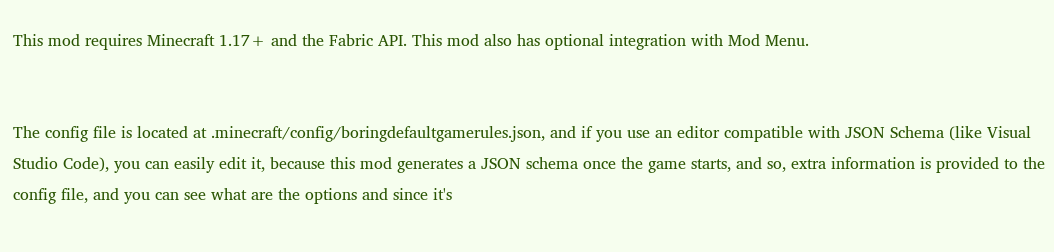This mod requires Minecraft 1.17+ and the Fabric API. This mod also has optional integration with Mod Menu.


The config file is located at .minecraft/config/boringdefaultgamerules.json, and if you use an editor compatible with JSON Schema (like Visual Studio Code), you can easily edit it, because this mod generates a JSON schema once the game starts, and so, extra information is provided to the config file, and you can see what are the options and since it's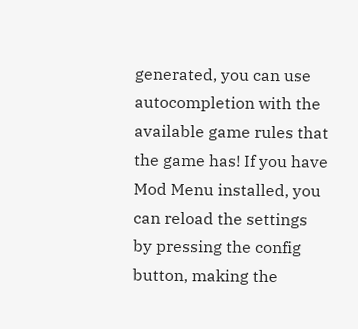generated, you can use autocompletion with the available game rules that the game has! If you have Mod Menu installed, you can reload the settings by pressing the config button, making the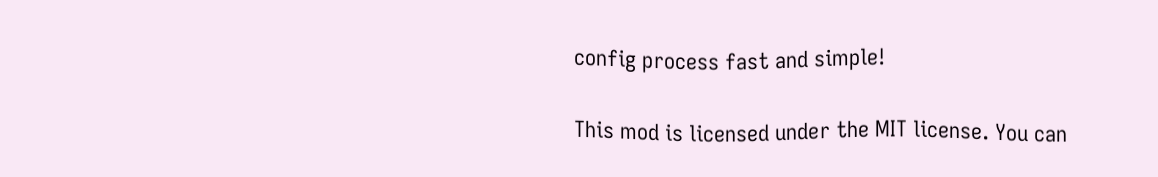config process fast and simple!


This mod is licensed under the MIT license. You can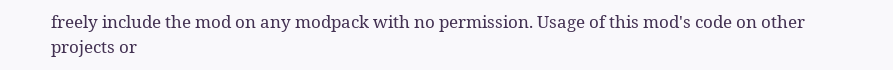freely include the mod on any modpack with no permission. Usage of this mod's code on other projects or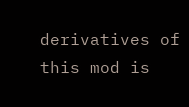derivatives of this mod is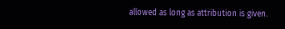allowed as long as attribution is given.